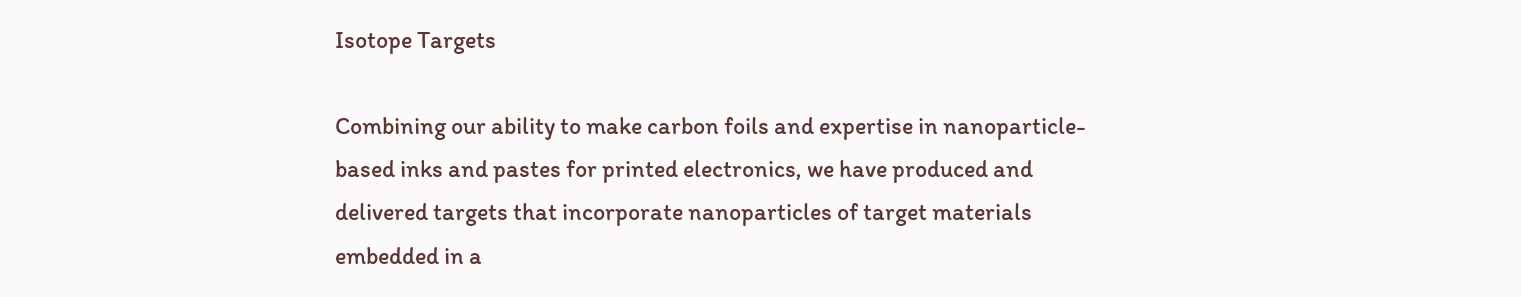Isotope Targets

Combining our ability to make carbon foils and expertise in nanoparticle-based inks and pastes for printed electronics, we have produced and delivered targets that incorporate nanoparticles of target materials embedded in a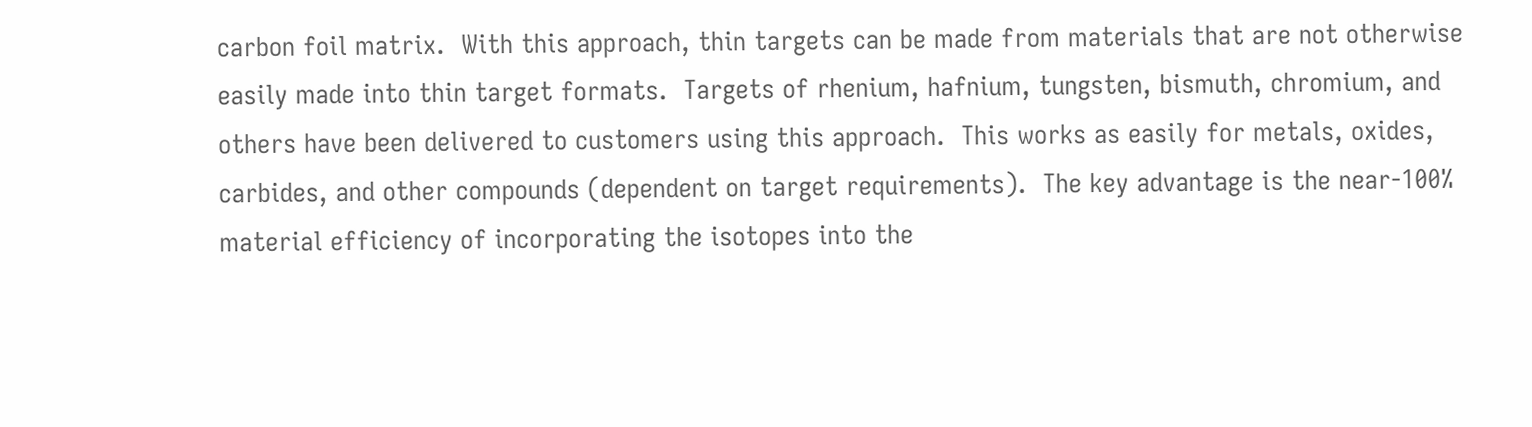carbon foil matrix.  With this approach, thin targets can be made from materials that are not otherwise easily made into thin target formats.  Targets of rhenium, hafnium, tungsten, bismuth, chromium, and others have been delivered to customers using this approach.  This works as easily for metals, oxides, carbides, and other compounds (dependent on target requirements).  The key advantage is the near-100% material efficiency of incorporating the isotopes into the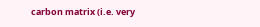carbon matrix (i.e. very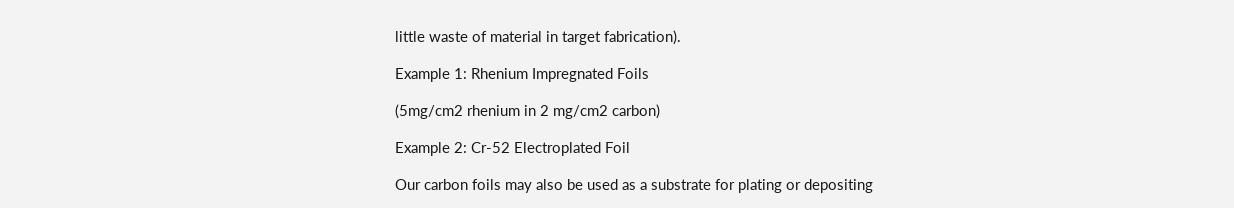little waste of material in target fabrication).

Example 1: Rhenium Impregnated Foils

(5mg/cm2 rhenium in 2 mg/cm2 carbon)

Example 2: Cr-52 Electroplated Foil

Our carbon foils may also be used as a substrate for plating or depositing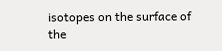isotopes on the surface of the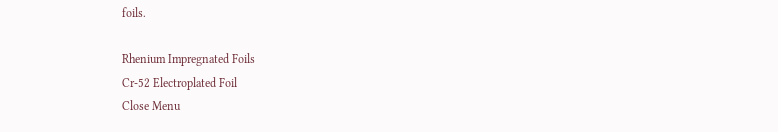foils.

Rhenium Impregnated Foils
Cr-52 Electroplated Foil
Close Menu